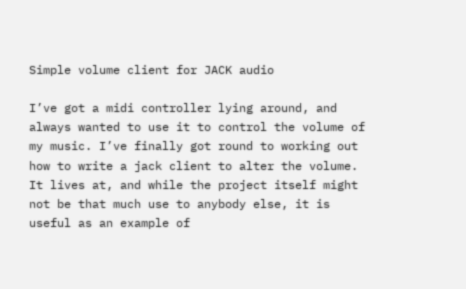Simple volume client for JACK audio

I’ve got a midi controller lying around, and always wanted to use it to control the volume of my music. I’ve finally got round to working out how to write a jack client to alter the volume. It lives at, and while the project itself might not be that much use to anybody else, it is useful as an example of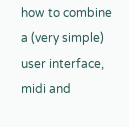how to combine a (very simple) user interface, midi and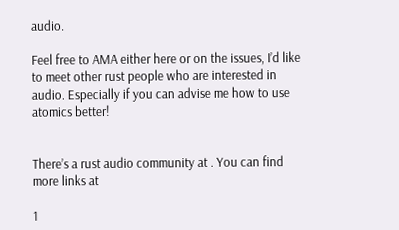audio.

Feel free to AMA either here or on the issues, I’d like to meet other rust people who are interested in audio. Especially if you can advise me how to use atomics better!


There’s a rust audio community at . You can find more links at

1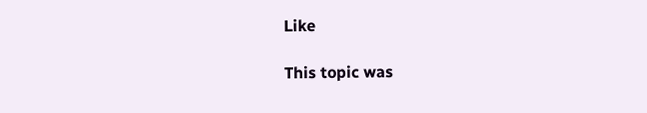Like

This topic was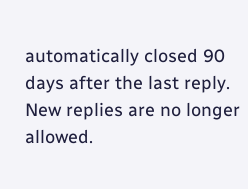automatically closed 90 days after the last reply. New replies are no longer allowed.